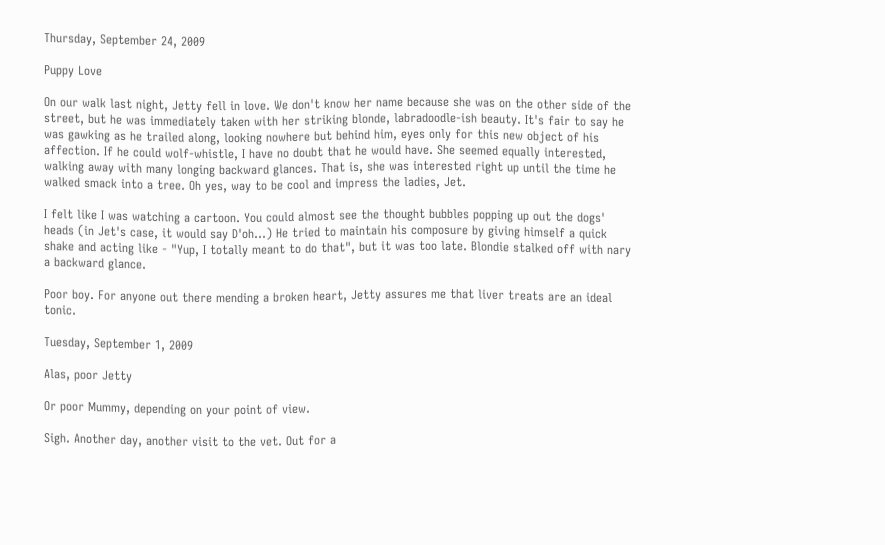Thursday, September 24, 2009

Puppy Love

On our walk last night, Jetty fell in love. We don't know her name because she was on the other side of the street, but he was immediately taken with her striking blonde, labradoodle-ish beauty. It's fair to say he was gawking as he trailed along, looking nowhere but behind him, eyes only for this new object of his affection. If he could wolf-whistle, I have no doubt that he would have. She seemed equally interested, walking away with many longing backward glances. That is, she was interested right up until the time he walked smack into a tree. Oh yes, way to be cool and impress the ladies, Jet.

I felt like I was watching a cartoon. You could almost see the thought bubbles popping up out the dogs' heads (in Jet's case, it would say D'oh...) He tried to maintain his composure by giving himself a quick shake and acting like - "Yup, I totally meant to do that", but it was too late. Blondie stalked off with nary a backward glance.

Poor boy. For anyone out there mending a broken heart, Jetty assures me that liver treats are an ideal tonic.

Tuesday, September 1, 2009

Alas, poor Jetty

Or poor Mummy, depending on your point of view.

Sigh. Another day, another visit to the vet. Out for a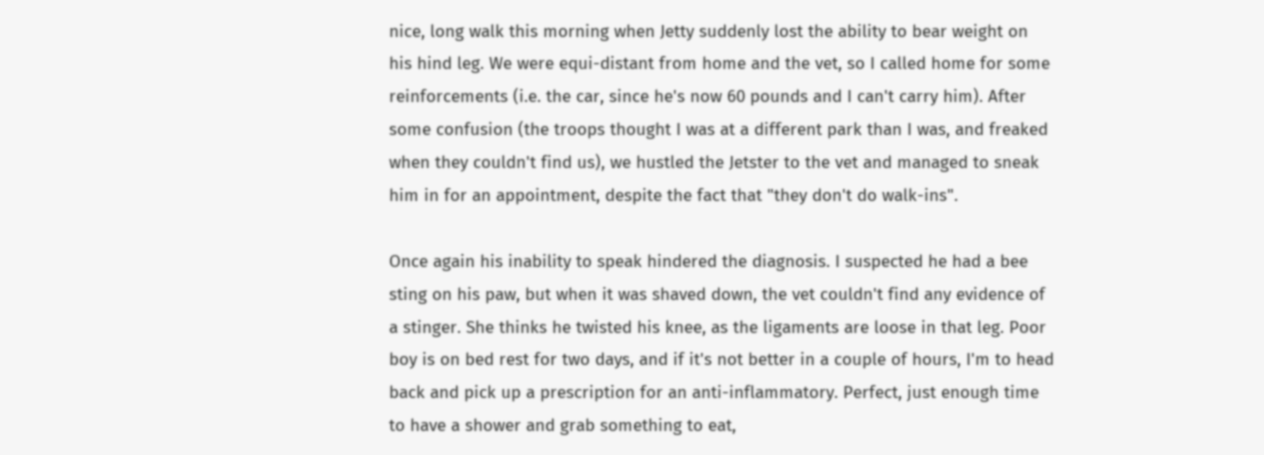nice, long walk this morning when Jetty suddenly lost the ability to bear weight on his hind leg. We were equi-distant from home and the vet, so I called home for some reinforcements (i.e. the car, since he's now 60 pounds and I can't carry him). After some confusion (the troops thought I was at a different park than I was, and freaked when they couldn't find us), we hustled the Jetster to the vet and managed to sneak him in for an appointment, despite the fact that "they don't do walk-ins".

Once again his inability to speak hindered the diagnosis. I suspected he had a bee sting on his paw, but when it was shaved down, the vet couldn't find any evidence of a stinger. She thinks he twisted his knee, as the ligaments are loose in that leg. Poor boy is on bed rest for two days, and if it's not better in a couple of hours, I'm to head back and pick up a prescription for an anti-inflammatory. Perfect, just enough time to have a shower and grab something to eat,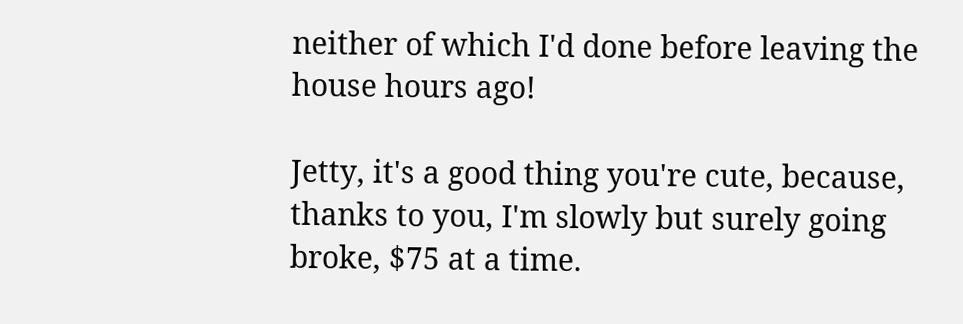neither of which I'd done before leaving the house hours ago!

Jetty, it's a good thing you're cute, because, thanks to you, I'm slowly but surely going broke, $75 at a time.